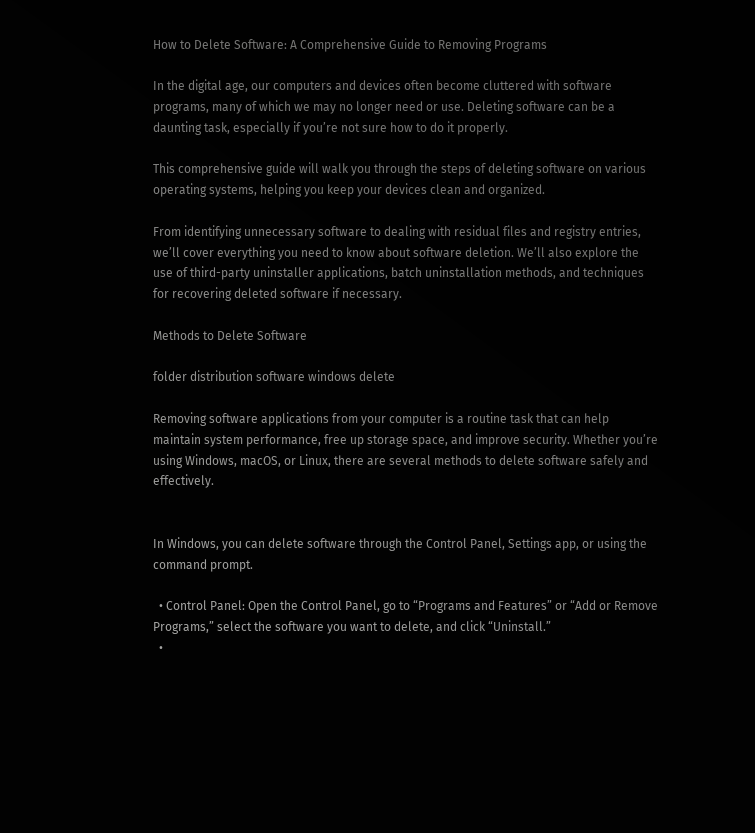How to Delete Software: A Comprehensive Guide to Removing Programs

In the digital age, our computers and devices often become cluttered with software programs, many of which we may no longer need or use. Deleting software can be a daunting task, especially if you’re not sure how to do it properly.

This comprehensive guide will walk you through the steps of deleting software on various operating systems, helping you keep your devices clean and organized.

From identifying unnecessary software to dealing with residual files and registry entries, we’ll cover everything you need to know about software deletion. We’ll also explore the use of third-party uninstaller applications, batch uninstallation methods, and techniques for recovering deleted software if necessary.

Methods to Delete Software

folder distribution software windows delete

Removing software applications from your computer is a routine task that can help maintain system performance, free up storage space, and improve security. Whether you’re using Windows, macOS, or Linux, there are several methods to delete software safely and effectively.


In Windows, you can delete software through the Control Panel, Settings app, or using the command prompt.

  • Control Panel: Open the Control Panel, go to “Programs and Features” or “Add or Remove Programs,” select the software you want to delete, and click “Uninstall.”
  •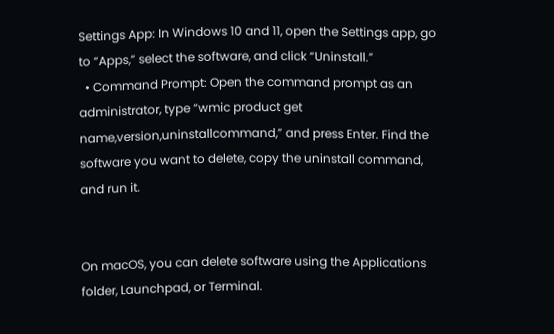Settings App: In Windows 10 and 11, open the Settings app, go to “Apps,” select the software, and click “Uninstall.”
  • Command Prompt: Open the command prompt as an administrator, type “wmic product get name,version,uninstallcommand,” and press Enter. Find the software you want to delete, copy the uninstall command, and run it.


On macOS, you can delete software using the Applications folder, Launchpad, or Terminal.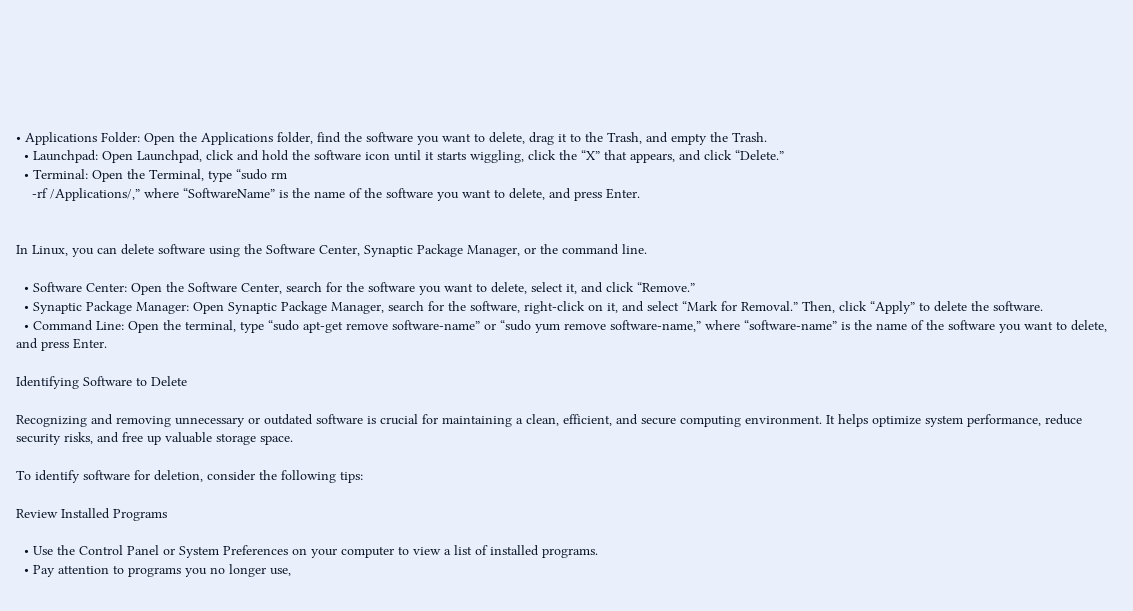• Applications Folder: Open the Applications folder, find the software you want to delete, drag it to the Trash, and empty the Trash.
  • Launchpad: Open Launchpad, click and hold the software icon until it starts wiggling, click the “X” that appears, and click “Delete.”
  • Terminal: Open the Terminal, type “sudo rm
    -rf /Applications/,” where “SoftwareName” is the name of the software you want to delete, and press Enter.


In Linux, you can delete software using the Software Center, Synaptic Package Manager, or the command line.

  • Software Center: Open the Software Center, search for the software you want to delete, select it, and click “Remove.”
  • Synaptic Package Manager: Open Synaptic Package Manager, search for the software, right-click on it, and select “Mark for Removal.” Then, click “Apply” to delete the software.
  • Command Line: Open the terminal, type “sudo apt-get remove software-name” or “sudo yum remove software-name,” where “software-name” is the name of the software you want to delete, and press Enter.

Identifying Software to Delete

Recognizing and removing unnecessary or outdated software is crucial for maintaining a clean, efficient, and secure computing environment. It helps optimize system performance, reduce security risks, and free up valuable storage space.

To identify software for deletion, consider the following tips:

Review Installed Programs

  • Use the Control Panel or System Preferences on your computer to view a list of installed programs.
  • Pay attention to programs you no longer use,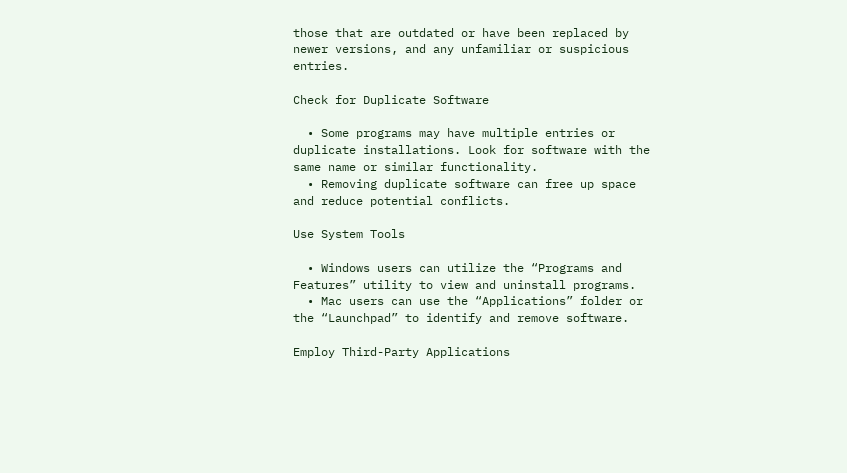those that are outdated or have been replaced by newer versions, and any unfamiliar or suspicious entries.

Check for Duplicate Software

  • Some programs may have multiple entries or duplicate installations. Look for software with the same name or similar functionality.
  • Removing duplicate software can free up space and reduce potential conflicts.

Use System Tools

  • Windows users can utilize the “Programs and Features” utility to view and uninstall programs.
  • Mac users can use the “Applications” folder or the “Launchpad” to identify and remove software.

Employ Third-Party Applications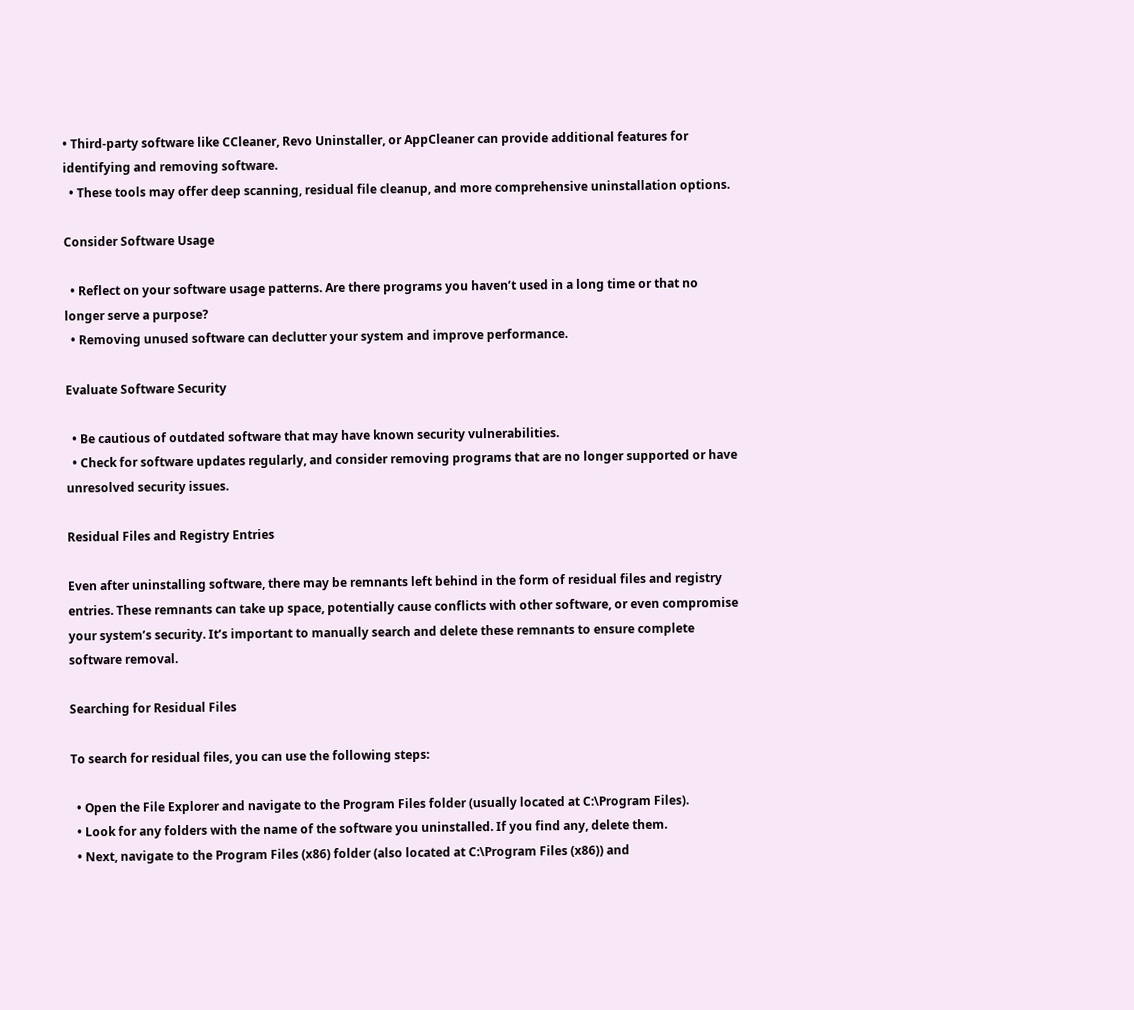• Third-party software like CCleaner, Revo Uninstaller, or AppCleaner can provide additional features for identifying and removing software.
  • These tools may offer deep scanning, residual file cleanup, and more comprehensive uninstallation options.

Consider Software Usage

  • Reflect on your software usage patterns. Are there programs you haven’t used in a long time or that no longer serve a purpose?
  • Removing unused software can declutter your system and improve performance.

Evaluate Software Security

  • Be cautious of outdated software that may have known security vulnerabilities.
  • Check for software updates regularly, and consider removing programs that are no longer supported or have unresolved security issues.

Residual Files and Registry Entries

Even after uninstalling software, there may be remnants left behind in the form of residual files and registry entries. These remnants can take up space, potentially cause conflicts with other software, or even compromise your system’s security. It’s important to manually search and delete these remnants to ensure complete software removal.

Searching for Residual Files

To search for residual files, you can use the following steps:

  • Open the File Explorer and navigate to the Program Files folder (usually located at C:\Program Files).
  • Look for any folders with the name of the software you uninstalled. If you find any, delete them.
  • Next, navigate to the Program Files (x86) folder (also located at C:\Program Files (x86)) and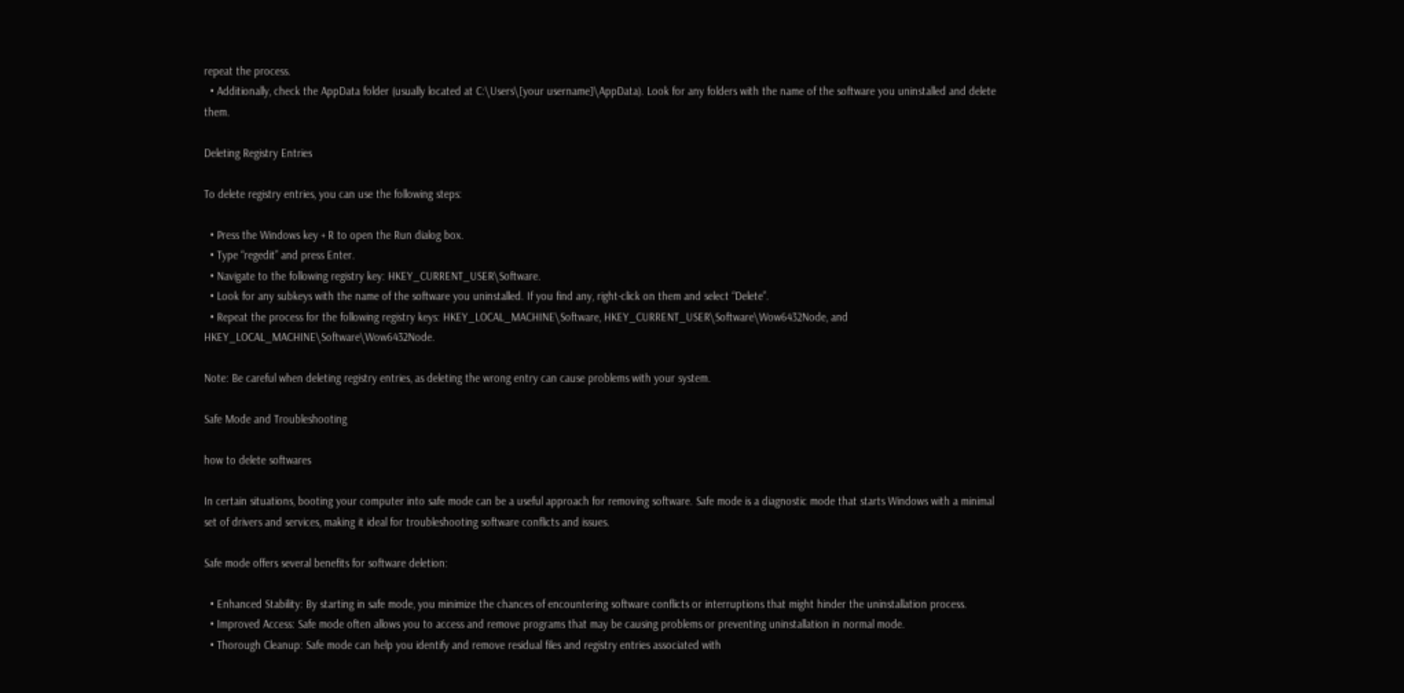repeat the process.
  • Additionally, check the AppData folder (usually located at C:\Users\[your username]\AppData). Look for any folders with the name of the software you uninstalled and delete them.

Deleting Registry Entries

To delete registry entries, you can use the following steps:

  • Press the Windows key + R to open the Run dialog box.
  • Type “regedit” and press Enter.
  • Navigate to the following registry key: HKEY_CURRENT_USER\Software.
  • Look for any subkeys with the name of the software you uninstalled. If you find any, right-click on them and select “Delete”.
  • Repeat the process for the following registry keys: HKEY_LOCAL_MACHINE\Software, HKEY_CURRENT_USER\Software\Wow6432Node, and HKEY_LOCAL_MACHINE\Software\Wow6432Node.

Note: Be careful when deleting registry entries, as deleting the wrong entry can cause problems with your system.

Safe Mode and Troubleshooting

how to delete softwares

In certain situations, booting your computer into safe mode can be a useful approach for removing software. Safe mode is a diagnostic mode that starts Windows with a minimal set of drivers and services, making it ideal for troubleshooting software conflicts and issues.

Safe mode offers several benefits for software deletion:

  • Enhanced Stability: By starting in safe mode, you minimize the chances of encountering software conflicts or interruptions that might hinder the uninstallation process.
  • Improved Access: Safe mode often allows you to access and remove programs that may be causing problems or preventing uninstallation in normal mode.
  • Thorough Cleanup: Safe mode can help you identify and remove residual files and registry entries associated with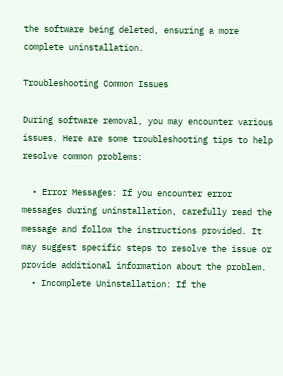the software being deleted, ensuring a more complete uninstallation.

Troubleshooting Common Issues

During software removal, you may encounter various issues. Here are some troubleshooting tips to help resolve common problems:

  • Error Messages: If you encounter error messages during uninstallation, carefully read the message and follow the instructions provided. It may suggest specific steps to resolve the issue or provide additional information about the problem.
  • Incomplete Uninstallation: If the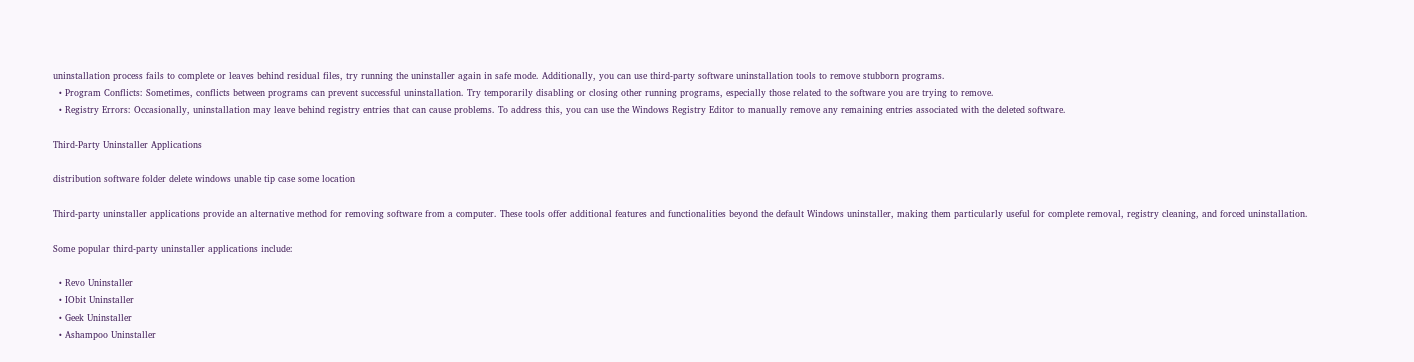uninstallation process fails to complete or leaves behind residual files, try running the uninstaller again in safe mode. Additionally, you can use third-party software uninstallation tools to remove stubborn programs.
  • Program Conflicts: Sometimes, conflicts between programs can prevent successful uninstallation. Try temporarily disabling or closing other running programs, especially those related to the software you are trying to remove.
  • Registry Errors: Occasionally, uninstallation may leave behind registry entries that can cause problems. To address this, you can use the Windows Registry Editor to manually remove any remaining entries associated with the deleted software.

Third-Party Uninstaller Applications

distribution software folder delete windows unable tip case some location

Third-party uninstaller applications provide an alternative method for removing software from a computer. These tools offer additional features and functionalities beyond the default Windows uninstaller, making them particularly useful for complete removal, registry cleaning, and forced uninstallation.

Some popular third-party uninstaller applications include:

  • Revo Uninstaller
  • IObit Uninstaller
  • Geek Uninstaller
  • Ashampoo Uninstaller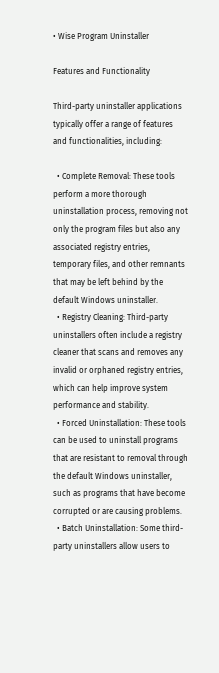• Wise Program Uninstaller

Features and Functionality

Third-party uninstaller applications typically offer a range of features and functionalities, including:

  • Complete Removal: These tools perform a more thorough uninstallation process, removing not only the program files but also any associated registry entries, temporary files, and other remnants that may be left behind by the default Windows uninstaller.
  • Registry Cleaning: Third-party uninstallers often include a registry cleaner that scans and removes any invalid or orphaned registry entries, which can help improve system performance and stability.
  • Forced Uninstallation: These tools can be used to uninstall programs that are resistant to removal through the default Windows uninstaller, such as programs that have become corrupted or are causing problems.
  • Batch Uninstallation: Some third-party uninstallers allow users to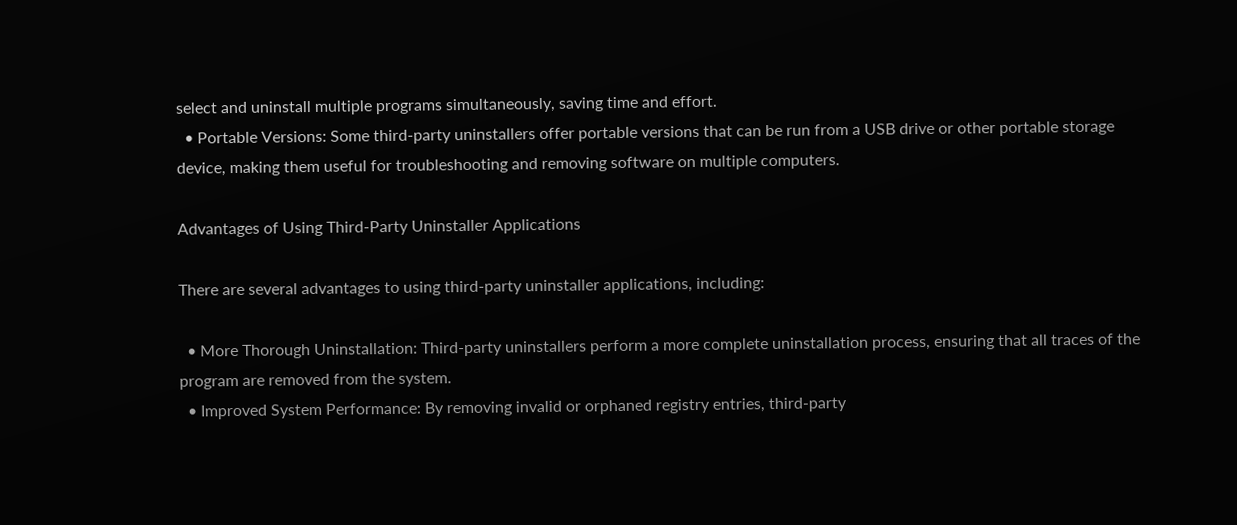select and uninstall multiple programs simultaneously, saving time and effort.
  • Portable Versions: Some third-party uninstallers offer portable versions that can be run from a USB drive or other portable storage device, making them useful for troubleshooting and removing software on multiple computers.

Advantages of Using Third-Party Uninstaller Applications

There are several advantages to using third-party uninstaller applications, including:

  • More Thorough Uninstallation: Third-party uninstallers perform a more complete uninstallation process, ensuring that all traces of the program are removed from the system.
  • Improved System Performance: By removing invalid or orphaned registry entries, third-party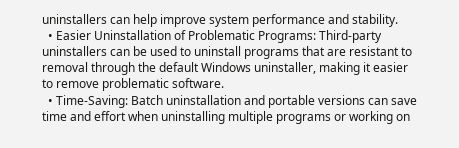uninstallers can help improve system performance and stability.
  • Easier Uninstallation of Problematic Programs: Third-party uninstallers can be used to uninstall programs that are resistant to removal through the default Windows uninstaller, making it easier to remove problematic software.
  • Time-Saving: Batch uninstallation and portable versions can save time and effort when uninstalling multiple programs or working on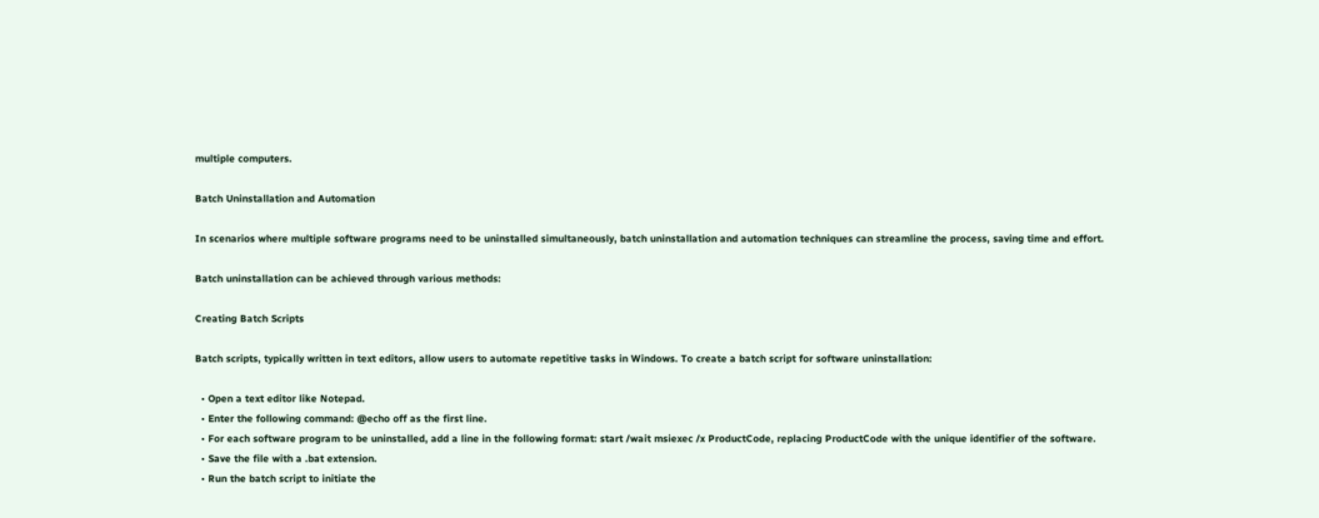multiple computers.

Batch Uninstallation and Automation

In scenarios where multiple software programs need to be uninstalled simultaneously, batch uninstallation and automation techniques can streamline the process, saving time and effort.

Batch uninstallation can be achieved through various methods:

Creating Batch Scripts

Batch scripts, typically written in text editors, allow users to automate repetitive tasks in Windows. To create a batch script for software uninstallation:

  • Open a text editor like Notepad.
  • Enter the following command: @echo off as the first line.
  • For each software program to be uninstalled, add a line in the following format: start /wait msiexec /x ProductCode, replacing ProductCode with the unique identifier of the software.
  • Save the file with a .bat extension.
  • Run the batch script to initiate the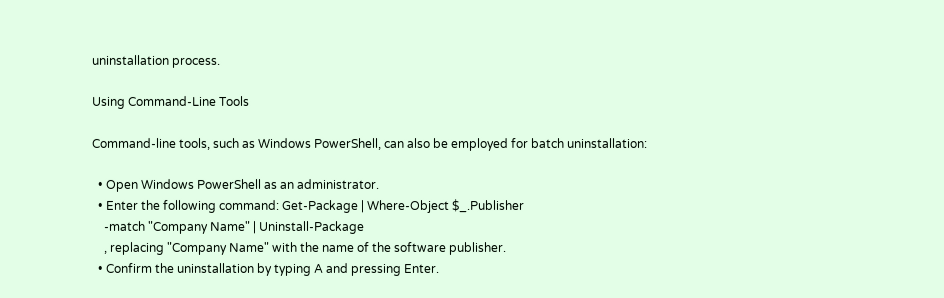uninstallation process.

Using Command-Line Tools

Command-line tools, such as Windows PowerShell, can also be employed for batch uninstallation:

  • Open Windows PowerShell as an administrator.
  • Enter the following command: Get-Package | Where-Object $_.Publisher
    -match "Company Name" | Uninstall-Package
    , replacing "Company Name" with the name of the software publisher.
  • Confirm the uninstallation by typing A and pressing Enter.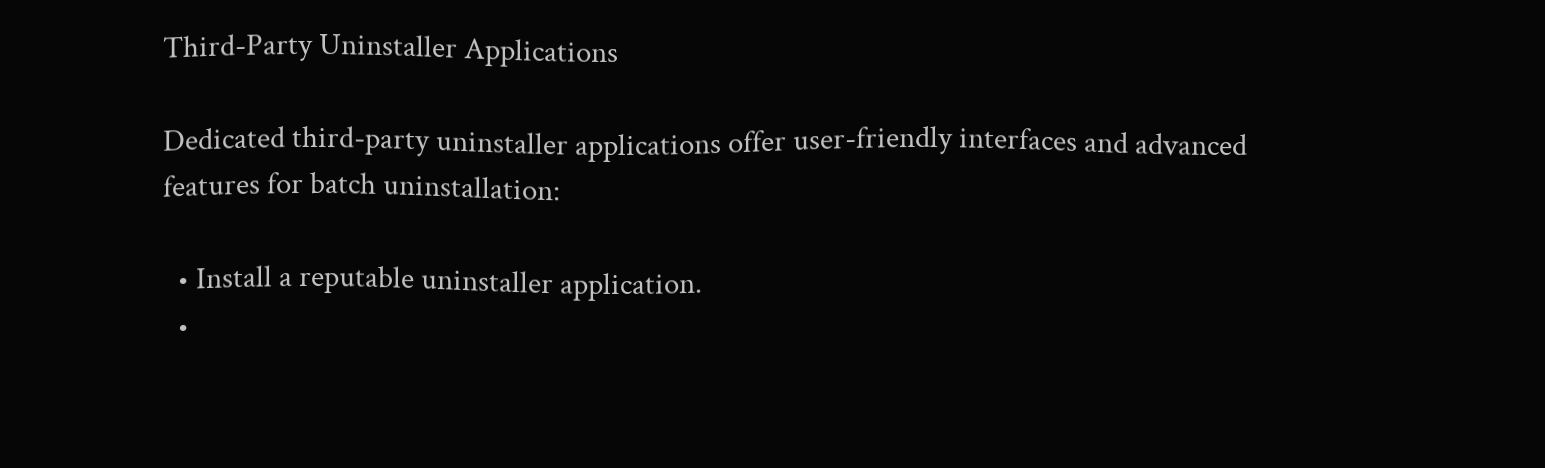Third-Party Uninstaller Applications

Dedicated third-party uninstaller applications offer user-friendly interfaces and advanced features for batch uninstallation:

  • Install a reputable uninstaller application.
  •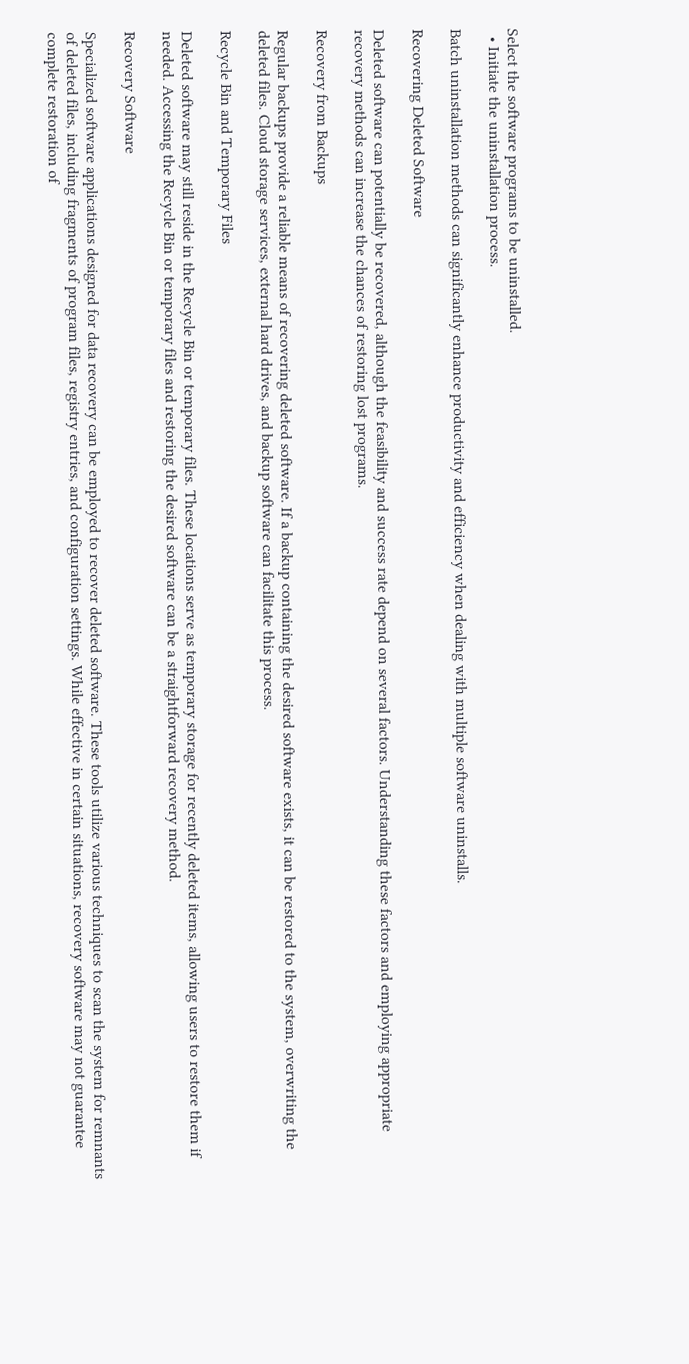Select the software programs to be uninstalled.
  • Initiate the uninstallation process.

Batch uninstallation methods can significantly enhance productivity and efficiency when dealing with multiple software uninstalls.

Recovering Deleted Software

Deleted software can potentially be recovered, although the feasibility and success rate depend on several factors. Understanding these factors and employing appropriate recovery methods can increase the chances of restoring lost programs.

Recovery from Backups

Regular backups provide a reliable means of recovering deleted software. If a backup containing the desired software exists, it can be restored to the system, overwriting the deleted files. Cloud storage services, external hard drives, and backup software can facilitate this process.

Recycle Bin and Temporary Files

Deleted software may still reside in the Recycle Bin or temporary files. These locations serve as temporary storage for recently deleted items, allowing users to restore them if needed. Accessing the Recycle Bin or temporary files and restoring the desired software can be a straightforward recovery method.

Recovery Software

Specialized software applications designed for data recovery can be employed to recover deleted software. These tools utilize various techniques to scan the system for remnants of deleted files, including fragments of program files, registry entries, and configuration settings. While effective in certain situations, recovery software may not guarantee complete restoration of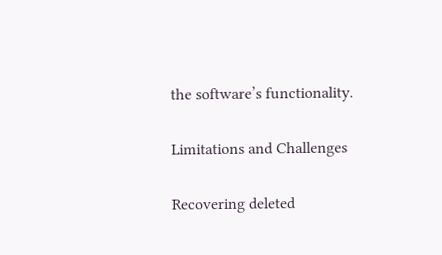the software’s functionality.

Limitations and Challenges

Recovering deleted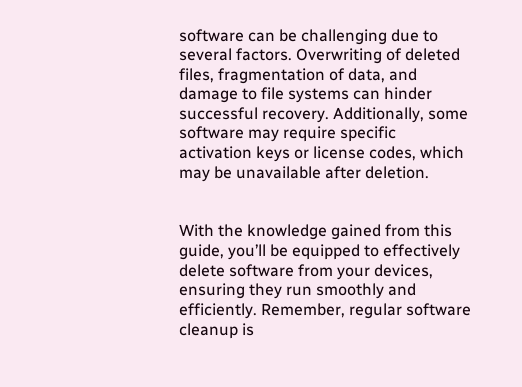software can be challenging due to several factors. Overwriting of deleted files, fragmentation of data, and damage to file systems can hinder successful recovery. Additionally, some software may require specific activation keys or license codes, which may be unavailable after deletion.


With the knowledge gained from this guide, you’ll be equipped to effectively delete software from your devices, ensuring they run smoothly and efficiently. Remember, regular software cleanup is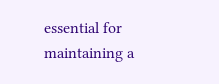essential for maintaining a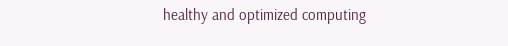healthy and optimized computing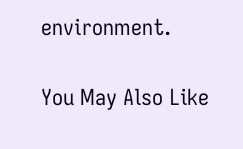environment.

You May Also Like